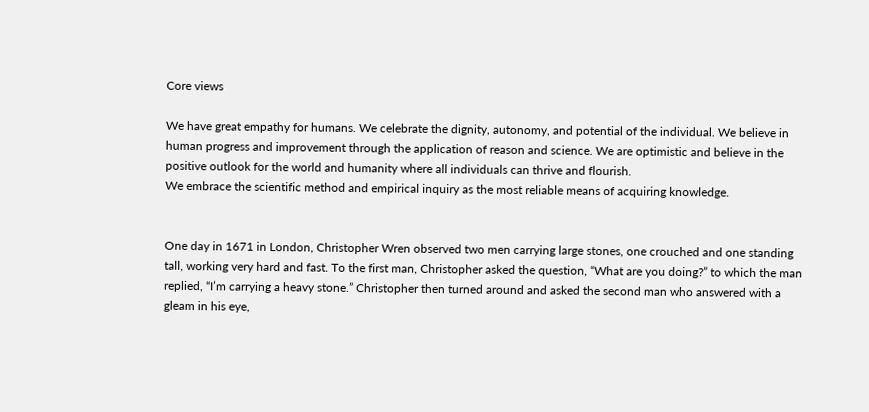Core views

We have great empathy for humans. We celebrate the dignity, autonomy, and potential of the individual. We believe in human progress and improvement through the application of reason and science. We are optimistic and believe in the positive outlook for the world and humanity where all individuals can thrive and flourish.
We embrace the scientific method and empirical inquiry as the most reliable means of acquiring knowledge.


One day in 1671 in London, Christopher Wren observed two men carrying large stones, one crouched and one standing tall, working very hard and fast. To the first man, Christopher asked the question, “What are you doing?” to which the man replied, “I’m carrying a heavy stone.” Christopher then turned around and asked the second man who answered with a gleam in his eye,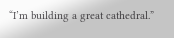“I’m building a great cathedral.”